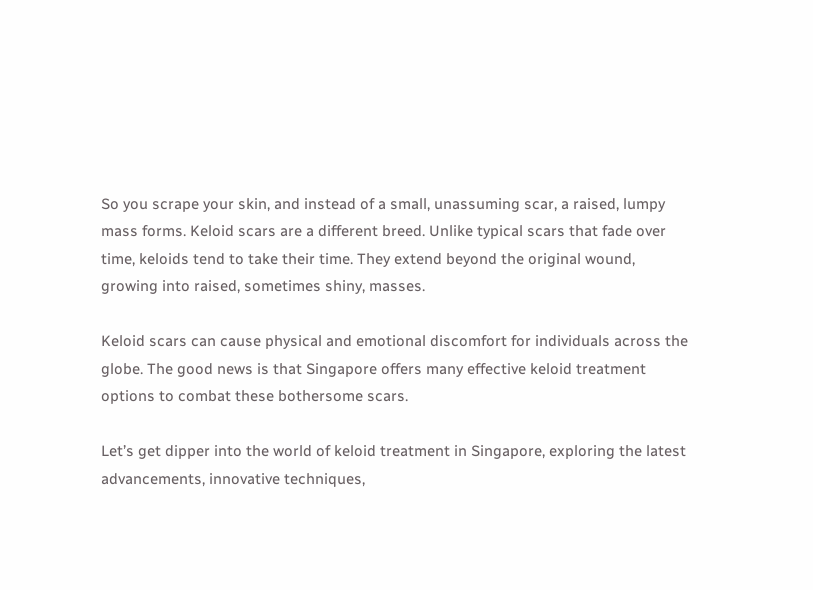So you scrape your skin, and instead of a small, unassuming scar, a raised, lumpy mass forms. Keloid scars are a different breed. Unlike typical scars that fade over time, keloids tend to take their time. They extend beyond the original wound, growing into raised, sometimes shiny, masses.

Keloid scars can cause physical and emotional discomfort for individuals across the globe. The good news is that Singapore offers many effective keloid treatment options to combat these bothersome scars.

Let’s get dipper into the world of keloid treatment in Singapore, exploring the latest advancements, innovative techniques,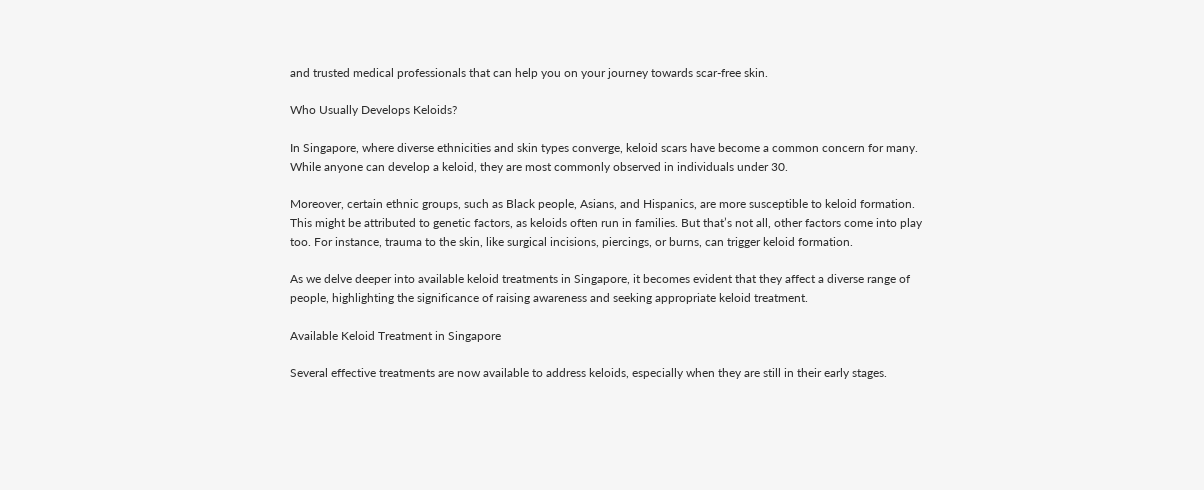and trusted medical professionals that can help you on your journey towards scar-free skin.

Who Usually Develops Keloids?

In Singapore, where diverse ethnicities and skin types converge, keloid scars have become a common concern for many. While anyone can develop a keloid, they are most commonly observed in individuals under 30.

Moreover, certain ethnic groups, such as Black people, Asians, and Hispanics, are more susceptible to keloid formation. This might be attributed to genetic factors, as keloids often run in families. But that’s not all, other factors come into play too. For instance, trauma to the skin, like surgical incisions, piercings, or burns, can trigger keloid formation.

As we delve deeper into available keloid treatments in Singapore, it becomes evident that they affect a diverse range of people, highlighting the significance of raising awareness and seeking appropriate keloid treatment.

Available Keloid Treatment in Singapore

Several effective treatments are now available to address keloids, especially when they are still in their early stages.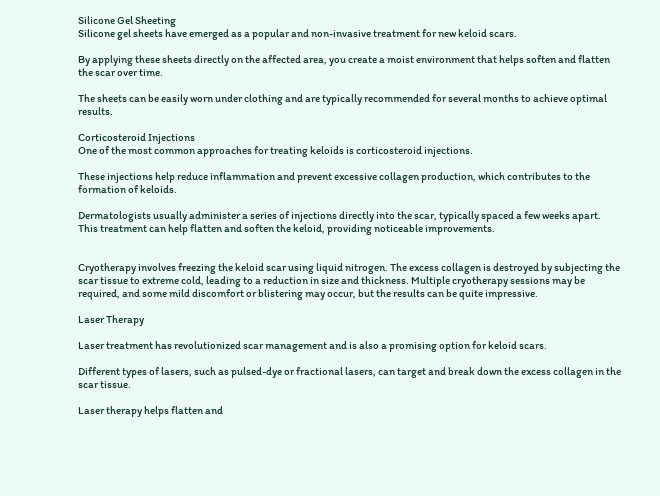Silicone Gel Sheeting
Silicone gel sheets have emerged as a popular and non-invasive treatment for new keloid scars.

By applying these sheets directly on the affected area, you create a moist environment that helps soften and flatten the scar over time.

The sheets can be easily worn under clothing and are typically recommended for several months to achieve optimal results.

Corticosteroid Injections
One of the most common approaches for treating keloids is corticosteroid injections.

These injections help reduce inflammation and prevent excessive collagen production, which contributes to the formation of keloids.

Dermatologists usually administer a series of injections directly into the scar, typically spaced a few weeks apart. This treatment can help flatten and soften the keloid, providing noticeable improvements.


Cryotherapy involves freezing the keloid scar using liquid nitrogen. The excess collagen is destroyed by subjecting the scar tissue to extreme cold, leading to a reduction in size and thickness. Multiple cryotherapy sessions may be required, and some mild discomfort or blistering may occur, but the results can be quite impressive.

Laser Therapy

Laser treatment has revolutionized scar management and is also a promising option for keloid scars.

Different types of lasers, such as pulsed-dye or fractional lasers, can target and break down the excess collagen in the scar tissue.

Laser therapy helps flatten and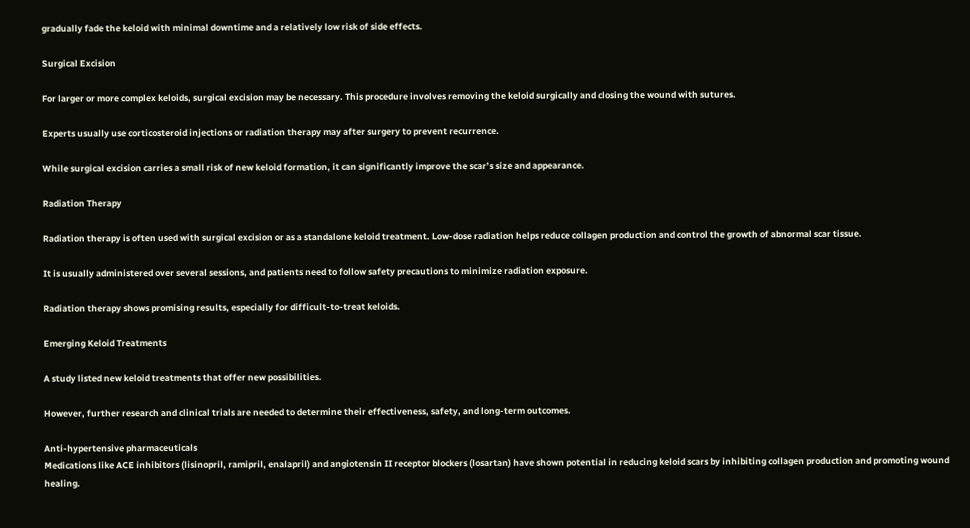gradually fade the keloid with minimal downtime and a relatively low risk of side effects.

Surgical Excision

For larger or more complex keloids, surgical excision may be necessary. This procedure involves removing the keloid surgically and closing the wound with sutures.

Experts usually use corticosteroid injections or radiation therapy may after surgery to prevent recurrence.

While surgical excision carries a small risk of new keloid formation, it can significantly improve the scar’s size and appearance.

Radiation Therapy

Radiation therapy is often used with surgical excision or as a standalone keloid treatment. Low-dose radiation helps reduce collagen production and control the growth of abnormal scar tissue.

It is usually administered over several sessions, and patients need to follow safety precautions to minimize radiation exposure.

Radiation therapy shows promising results, especially for difficult-to-treat keloids.

Emerging Keloid Treatments

A study listed new keloid treatments that offer new possibilities.

However, further research and clinical trials are needed to determine their effectiveness, safety, and long-term outcomes.

Anti-hypertensive pharmaceuticals
Medications like ACE inhibitors (lisinopril, ramipril, enalapril) and angiotensin II receptor blockers (losartan) have shown potential in reducing keloid scars by inhibiting collagen production and promoting wound healing.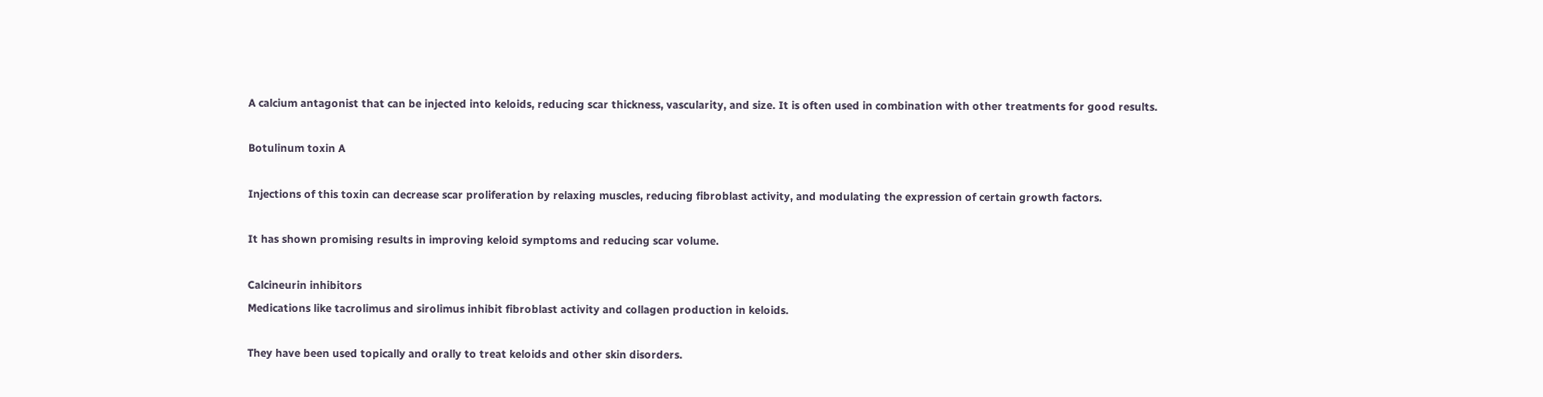A calcium antagonist that can be injected into keloids, reducing scar thickness, vascularity, and size. It is often used in combination with other treatments for good results.

Botulinum toxin A

Injections of this toxin can decrease scar proliferation by relaxing muscles, reducing fibroblast activity, and modulating the expression of certain growth factors.

It has shown promising results in improving keloid symptoms and reducing scar volume.

Calcineurin inhibitors
Medications like tacrolimus and sirolimus inhibit fibroblast activity and collagen production in keloids.

They have been used topically and orally to treat keloids and other skin disorders.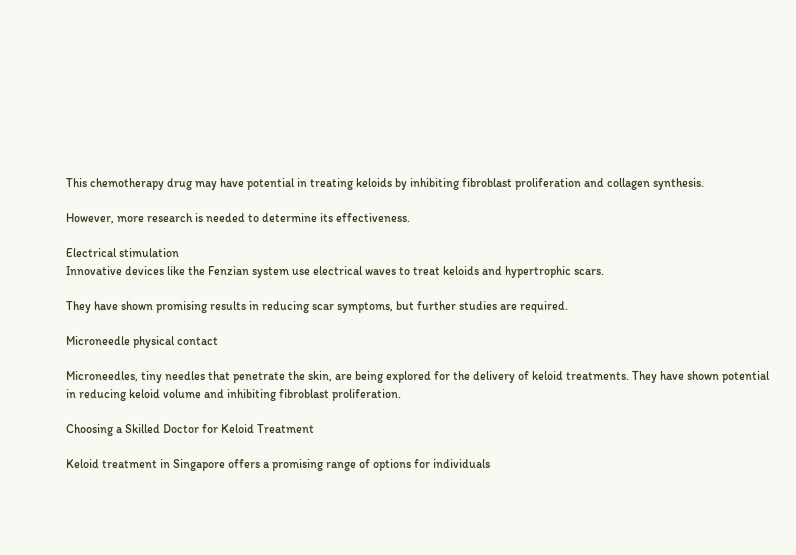This chemotherapy drug may have potential in treating keloids by inhibiting fibroblast proliferation and collagen synthesis.

However, more research is needed to determine its effectiveness.

Electrical stimulation
Innovative devices like the Fenzian system use electrical waves to treat keloids and hypertrophic scars.

They have shown promising results in reducing scar symptoms, but further studies are required.

Microneedle physical contact

Microneedles, tiny needles that penetrate the skin, are being explored for the delivery of keloid treatments. They have shown potential in reducing keloid volume and inhibiting fibroblast proliferation.

Choosing a Skilled Doctor for Keloid Treatment

Keloid treatment in Singapore offers a promising range of options for individuals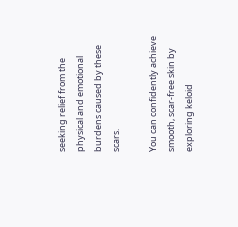seeking relief from the physical and emotional burdens caused by these scars.

You can confidently achieve smooth, scar-free skin by exploring keloid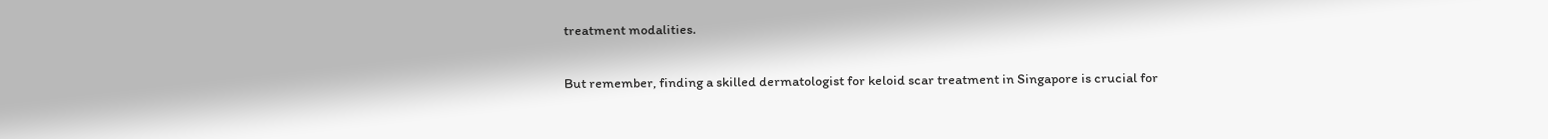treatment modalities.

But remember, finding a skilled dermatologist for keloid scar treatment in Singapore is crucial for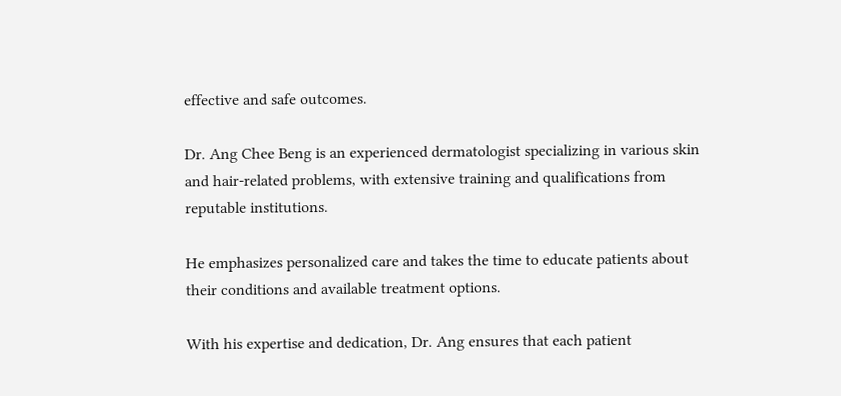effective and safe outcomes.

Dr. Ang Chee Beng is an experienced dermatologist specializing in various skin and hair-related problems, with extensive training and qualifications from reputable institutions.

He emphasizes personalized care and takes the time to educate patients about their conditions and available treatment options.

With his expertise and dedication, Dr. Ang ensures that each patient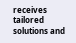receives tailored solutions and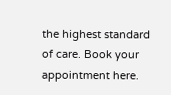the highest standard of care. Book your appointment here.